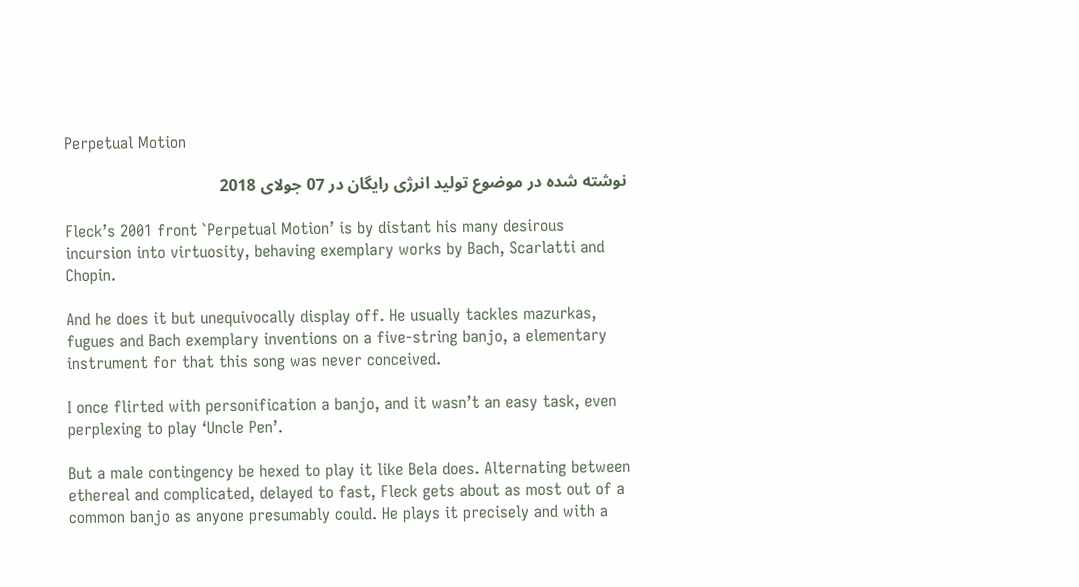Perpetual Motion

نوشته شده در موضوع تولید انرژی رایگان در 07 جولای 2018

Fleck’s 2001 front `Perpetual Motion’ is by distant his many desirous incursion into virtuosity, behaving exemplary works by Bach, Scarlatti and Chopin.

And he does it but unequivocally display off. He usually tackles mazurkas, fugues and Bach exemplary inventions on a five-string banjo, a elementary instrument for that this song was never conceived.

I once flirted with personification a banjo, and it wasn’t an easy task, even perplexing to play ‘Uncle Pen’.

But a male contingency be hexed to play it like Bela does. Alternating between ethereal and complicated, delayed to fast, Fleck gets about as most out of a common banjo as anyone presumably could. He plays it precisely and with a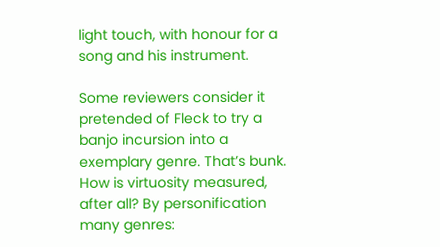light touch, with honour for a song and his instrument.

Some reviewers consider it pretended of Fleck to try a banjo incursion into a exemplary genre. That’s bunk. How is virtuosity measured, after all? By personification many genres: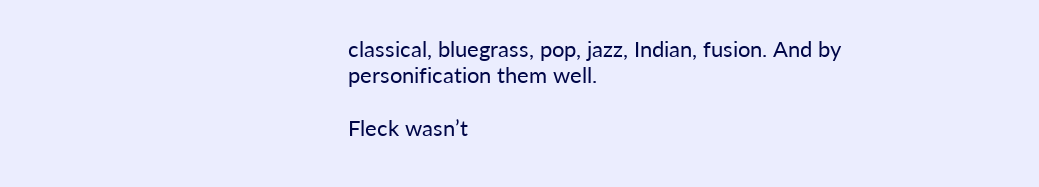classical, bluegrass, pop, jazz, Indian, fusion. And by personification them well.

Fleck wasn’t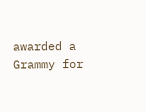awarded a Grammy for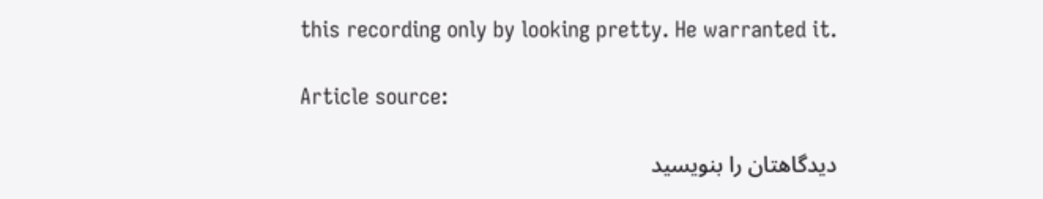this recording only by looking pretty. He warranted it.

Article source:

دیدگاهتان را بنویسید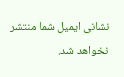نشانی ایمیل شما منتشر نخواهد شد.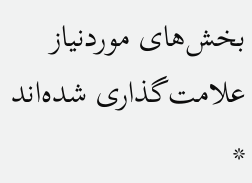بخش‌های موردنیاز علامت‌گذاری شده‌اند *